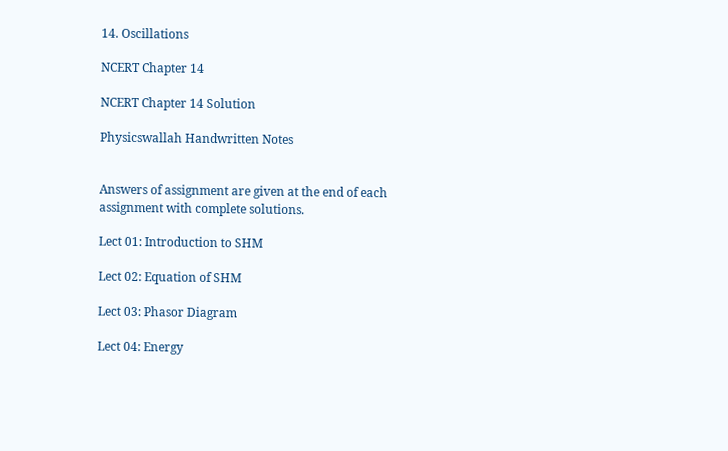14. Oscillations

NCERT Chapter 14

NCERT Chapter 14 Solution

Physicswallah Handwritten Notes


Answers of assignment are given at the end of each assignment with complete solutions.

Lect 01: Introduction to SHM

Lect 02: Equation of SHM

Lect 03: Phasor Diagram

Lect 04: Energy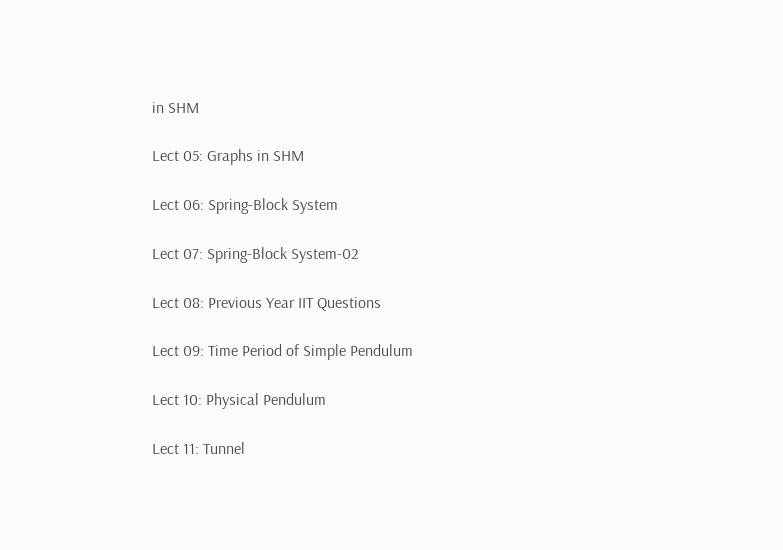in SHM

Lect 05: Graphs in SHM

Lect 06: Spring-Block System

Lect 07: Spring-Block System-02

Lect 08: Previous Year IIT Questions

Lect 09: Time Period of Simple Pendulum

Lect 10: Physical Pendulum

Lect 11: Tunnel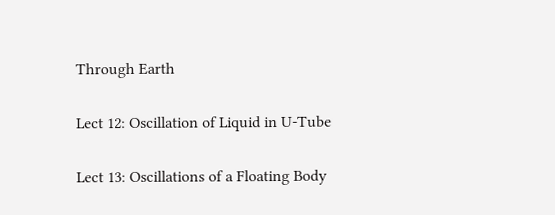Through Earth

Lect 12: Oscillation of Liquid in U-Tube

Lect 13: Oscillations of a Floating Body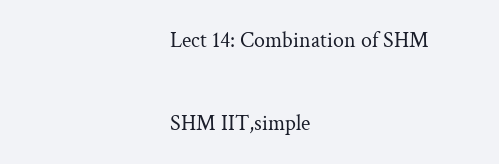Lect 14: Combination of SHM

SHM IIT,simple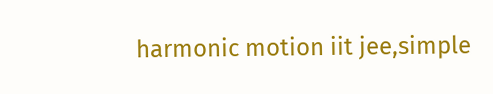harmonic motion iit jee,simple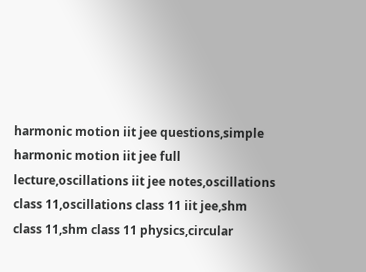harmonic motion iit jee questions,simple harmonic motion iit jee full lecture,oscillations iit jee notes,oscillations class 11,oscillations class 11 iit jee,shm class 11,shm class 11 physics,circular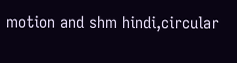motion and shm hindi,circular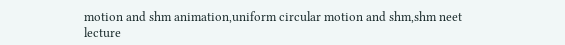motion and shm animation,uniform circular motion and shm,shm neet lecture